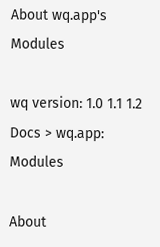About wq.app's Modules

wq version: 1.0 1.1 1.2
Docs > wq.app: Modules

About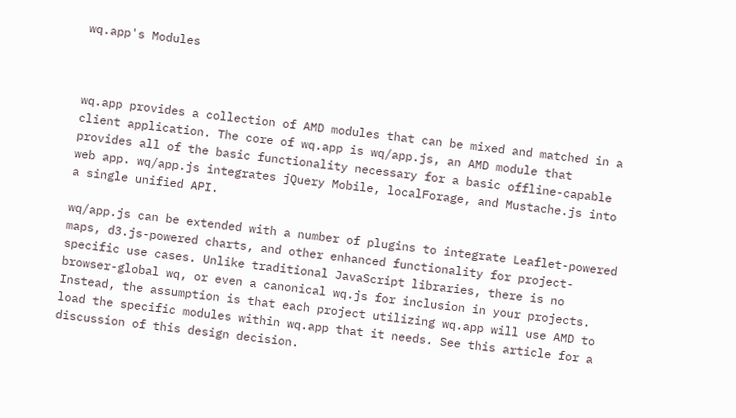wq.app's Modules



wq.app provides a collection of AMD modules that can be mixed and matched in a client application. The core of wq.app is wq/app.js, an AMD module that provides all of the basic functionality necessary for a basic offline-capable web app. wq/app.js integrates jQuery Mobile, localForage, and Mustache.js into a single unified API.

wq/app.js can be extended with a number of plugins to integrate Leaflet-powered maps, d3.js-powered charts, and other enhanced functionality for project-specific use cases. Unlike traditional JavaScript libraries, there is no browser-global wq, or even a canonical wq.js for inclusion in your projects. Instead, the assumption is that each project utilizing wq.app will use AMD to load the specific modules within wq.app that it needs. See this article for a discussion of this design decision.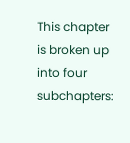This chapter is broken up into four subchapters: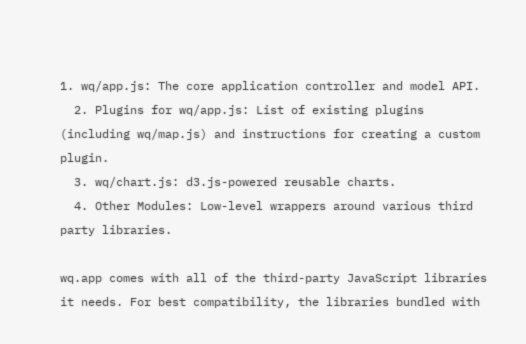1. wq/app.js: The core application controller and model API.
  2. Plugins for wq/app.js: List of existing plugins (including wq/map.js) and instructions for creating a custom plugin.
  3. wq/chart.js: d3.js-powered reusable charts.
  4. Other Modules: Low-level wrappers around various third party libraries.

wq.app comes with all of the third-party JavaScript libraries it needs. For best compatibility, the libraries bundled with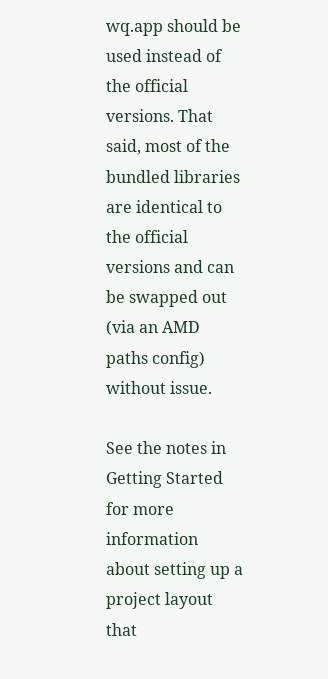wq.app should be used instead of the official versions. That said, most of the bundled libraries are identical to the official versions and can be swapped out (via an AMD paths config) without issue.

See the notes in Getting Started for more information about setting up a project layout that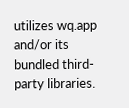utilizes wq.app and/or its bundled third-party libraries.